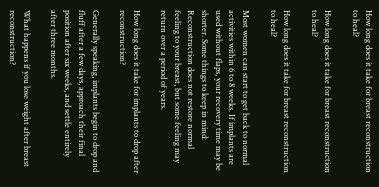How long does it take for breast reconstruction to heal?

How long does it take for breast reconstruction to heal?

How long does it take for breast reconstruction to heal?

Most women can start to get back to normal activities within 6 to 8 weeks. If implants are used without flaps, your recovery time may be shorter. Some things to keep in mind: Reconstruction does not restore normal feeling to your breast, but some feeling may return over a period of years.

How long does it take for implants to drop after reconstruction?

Generally speaking, implants begin to drop and fluff after a few days, approach their final position after six weeks, and settle entirely after three months.

What happens if you lose weight after breast reconstruction?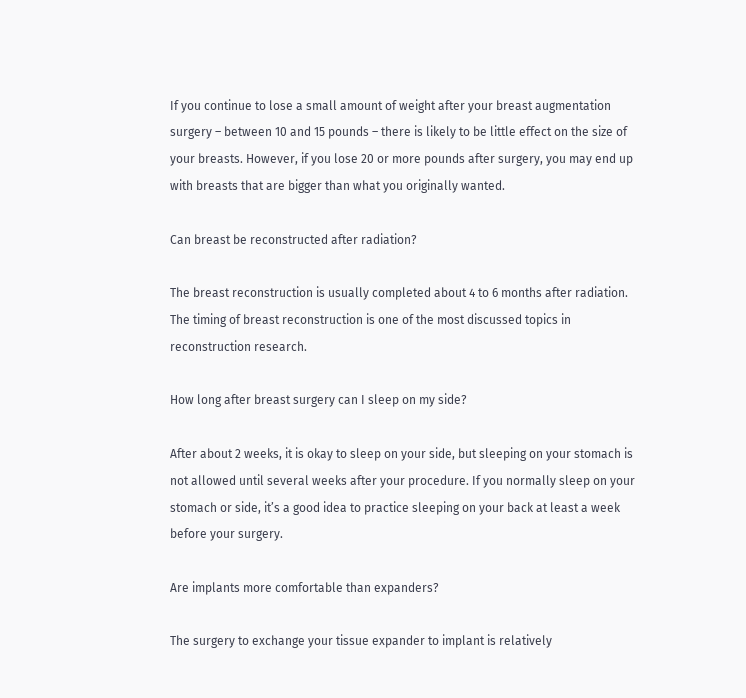If you continue to lose a small amount of weight after your breast augmentation surgery – between 10 and 15 pounds – there is likely to be little effect on the size of your breasts. However, if you lose 20 or more pounds after surgery, you may end up with breasts that are bigger than what you originally wanted.

Can breast be reconstructed after radiation?

The breast reconstruction is usually completed about 4 to 6 months after radiation. The timing of breast reconstruction is one of the most discussed topics in reconstruction research.

How long after breast surgery can I sleep on my side?

After about 2 weeks, it is okay to sleep on your side, but sleeping on your stomach is not allowed until several weeks after your procedure. If you normally sleep on your stomach or side, it’s a good idea to practice sleeping on your back at least a week before your surgery.

Are implants more comfortable than expanders?

The surgery to exchange your tissue expander to implant is relatively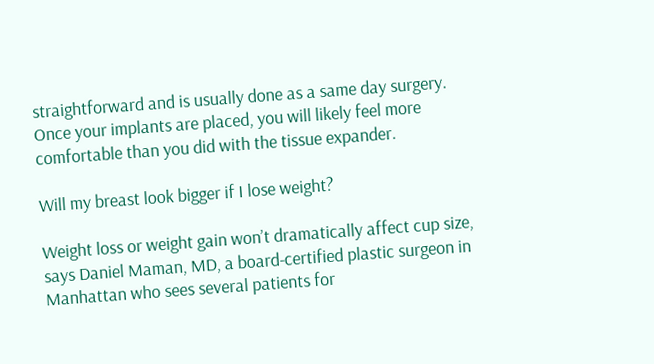straightforward and is usually done as a same day surgery. Once your implants are placed, you will likely feel more comfortable than you did with the tissue expander.

Will my breast look bigger if I lose weight?

Weight loss or weight gain won’t dramatically affect cup size, says Daniel Maman, MD, a board-certified plastic surgeon in Manhattan who sees several patients for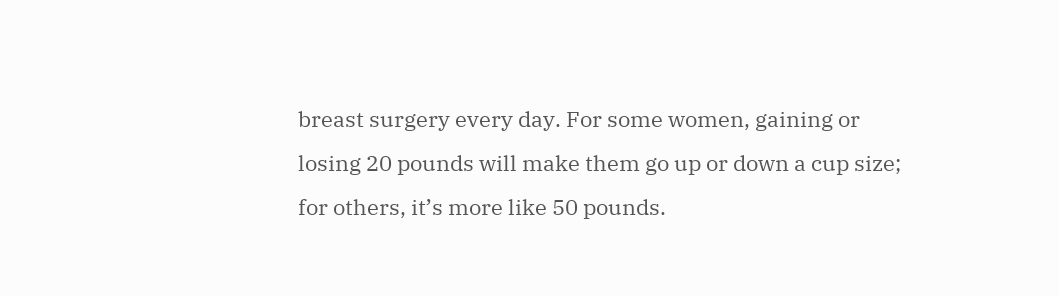breast surgery every day. For some women, gaining or losing 20 pounds will make them go up or down a cup size; for others, it’s more like 50 pounds.